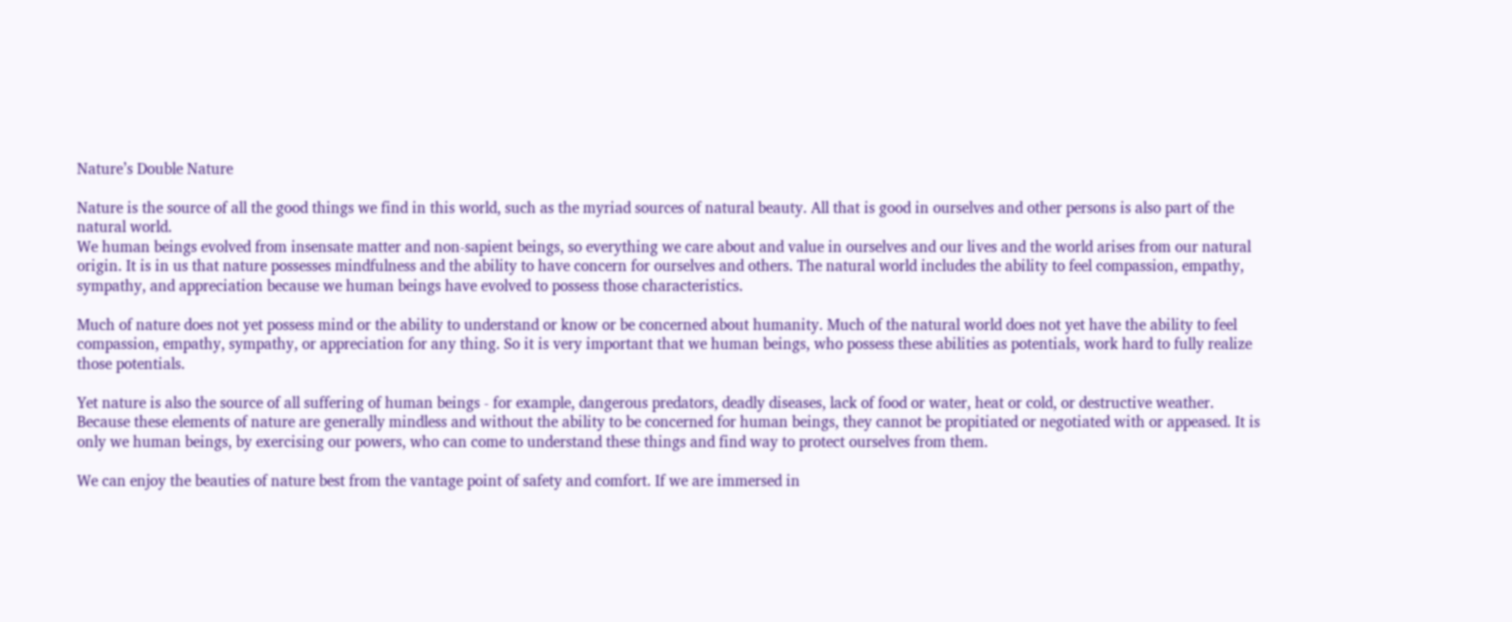Nature’s Double Nature

Nature is the source of all the good things we find in this world, such as the myriad sources of natural beauty. All that is good in ourselves and other persons is also part of the natural world.
We human beings evolved from insensate matter and non-sapient beings, so everything we care about and value in ourselves and our lives and the world arises from our natural origin. It is in us that nature possesses mindfulness and the ability to have concern for ourselves and others. The natural world includes the ability to feel compassion, empathy, sympathy, and appreciation because we human beings have evolved to possess those characteristics.

Much of nature does not yet possess mind or the ability to understand or know or be concerned about humanity. Much of the natural world does not yet have the ability to feel compassion, empathy, sympathy, or appreciation for any thing. So it is very important that we human beings, who possess these abilities as potentials, work hard to fully realize those potentials.

Yet nature is also the source of all suffering of human beings - for example, dangerous predators, deadly diseases, lack of food or water, heat or cold, or destructive weather. Because these elements of nature are generally mindless and without the ability to be concerned for human beings, they cannot be propitiated or negotiated with or appeased. It is only we human beings, by exercising our powers, who can come to understand these things and find way to protect ourselves from them.

We can enjoy the beauties of nature best from the vantage point of safety and comfort. If we are immersed in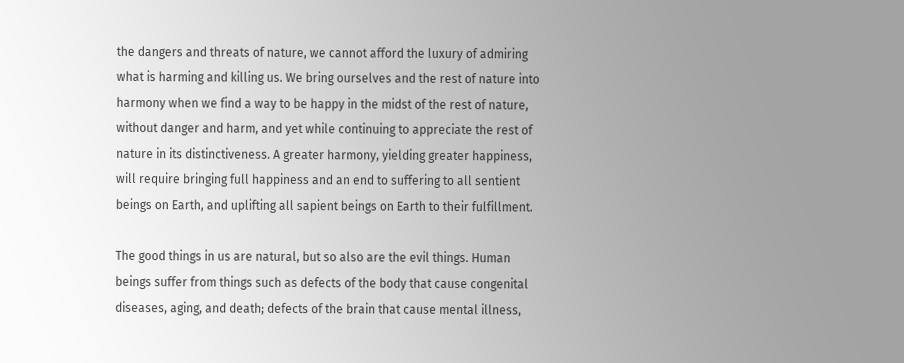the dangers and threats of nature, we cannot afford the luxury of admiring what is harming and killing us. We bring ourselves and the rest of nature into harmony when we find a way to be happy in the midst of the rest of nature, without danger and harm, and yet while continuing to appreciate the rest of nature in its distinctiveness. A greater harmony, yielding greater happiness, will require bringing full happiness and an end to suffering to all sentient beings on Earth, and uplifting all sapient beings on Earth to their fulfillment.

The good things in us are natural, but so also are the evil things. Human beings suffer from things such as defects of the body that cause congenital diseases, aging, and death; defects of the brain that cause mental illness,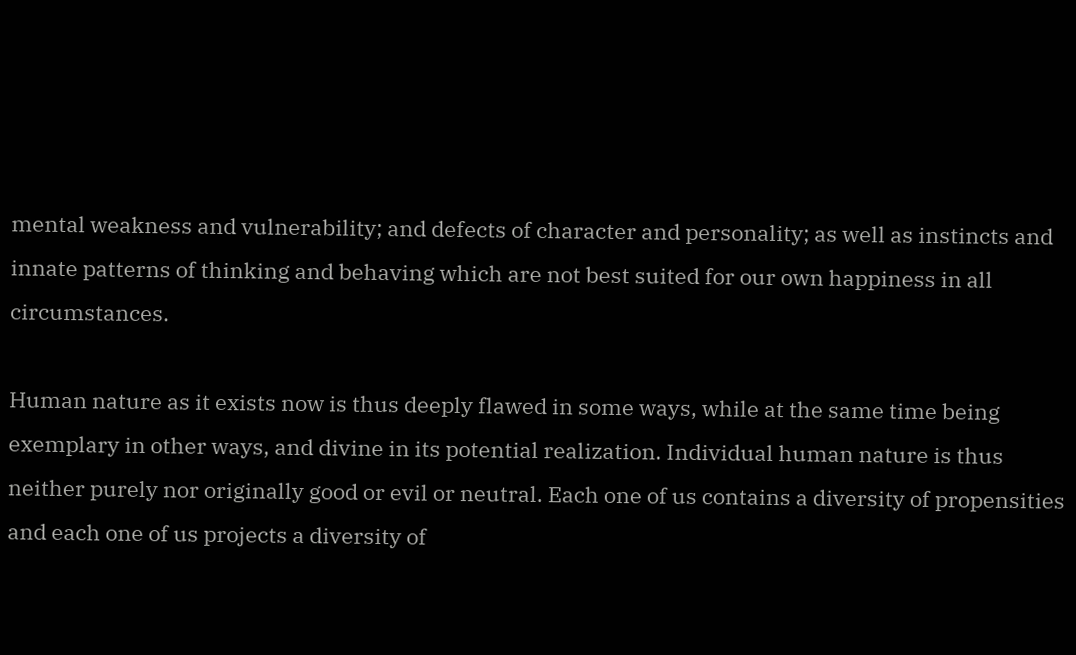mental weakness and vulnerability; and defects of character and personality; as well as instincts and innate patterns of thinking and behaving which are not best suited for our own happiness in all circumstances.

Human nature as it exists now is thus deeply flawed in some ways, while at the same time being exemplary in other ways, and divine in its potential realization. Individual human nature is thus neither purely nor originally good or evil or neutral. Each one of us contains a diversity of propensities and each one of us projects a diversity of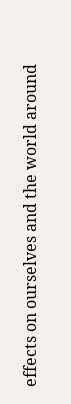effects on ourselves and the world around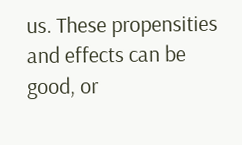us. These propensities and effects can be good, or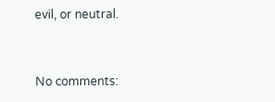evil, or neutral.


No comments: